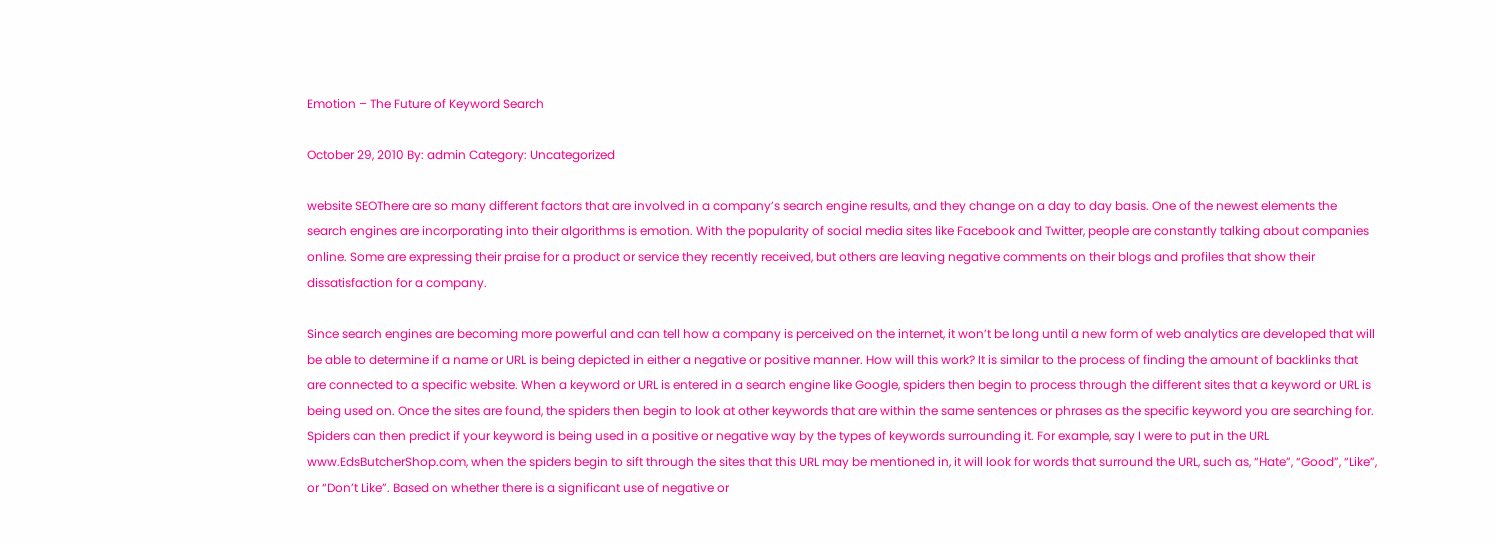Emotion – The Future of Keyword Search

October 29, 2010 By: admin Category: Uncategorized

website SEOThere are so many different factors that are involved in a company’s search engine results, and they change on a day to day basis. One of the newest elements the search engines are incorporating into their algorithms is emotion. With the popularity of social media sites like Facebook and Twitter, people are constantly talking about companies online. Some are expressing their praise for a product or service they recently received, but others are leaving negative comments on their blogs and profiles that show their dissatisfaction for a company.

Since search engines are becoming more powerful and can tell how a company is perceived on the internet, it won’t be long until a new form of web analytics are developed that will be able to determine if a name or URL is being depicted in either a negative or positive manner. How will this work? It is similar to the process of finding the amount of backlinks that are connected to a specific website. When a keyword or URL is entered in a search engine like Google, spiders then begin to process through the different sites that a keyword or URL is being used on. Once the sites are found, the spiders then begin to look at other keywords that are within the same sentences or phrases as the specific keyword you are searching for.  Spiders can then predict if your keyword is being used in a positive or negative way by the types of keywords surrounding it. For example, say I were to put in the URL www.EdsButcherShop.com, when the spiders begin to sift through the sites that this URL may be mentioned in, it will look for words that surround the URL, such as, “Hate”, “Good”, “Like”, or “Don’t Like”. Based on whether there is a significant use of negative or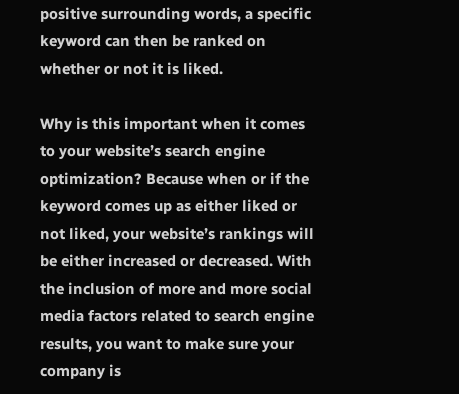positive surrounding words, a specific keyword can then be ranked on whether or not it is liked.

Why is this important when it comes to your website’s search engine optimization? Because when or if the keyword comes up as either liked or not liked, your website’s rankings will be either increased or decreased. With the inclusion of more and more social media factors related to search engine results, you want to make sure your company is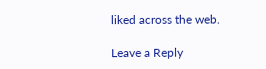liked across the web.

Leave a Reply